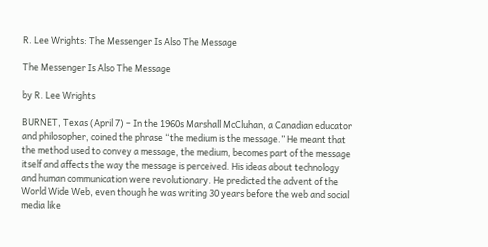R. Lee Wrights: The Messenger Is Also The Message

The Messenger Is Also The Message

by R. Lee Wrights

BURNET, Texas (April 7) – In the 1960s Marshall McCluhan, a Canadian educator and philosopher, coined the phrase “the medium is the message.” He meant that the method used to convey a message, the medium, becomes part of the message itself and affects the way the message is perceived. His ideas about technology and human communication were revolutionary. He predicted the advent of the World Wide Web, even though he was writing 30 years before the web and social media like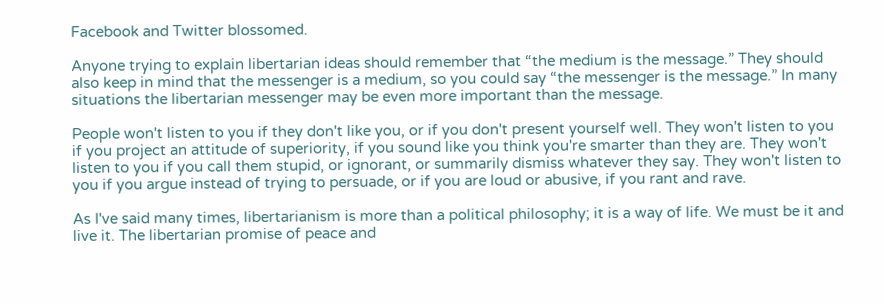Facebook and Twitter blossomed.

Anyone trying to explain libertarian ideas should remember that “the medium is the message.” They should also keep in mind that the messenger is a medium, so you could say “the messenger is the message.” In many situations the libertarian messenger may be even more important than the message.

People won't listen to you if they don't like you, or if you don't present yourself well. They won't listen to you if you project an attitude of superiority, if you sound like you think you're smarter than they are. They won't listen to you if you call them stupid, or ignorant, or summarily dismiss whatever they say. They won't listen to you if you argue instead of trying to persuade, or if you are loud or abusive, if you rant and rave.

As I've said many times, libertarianism is more than a political philosophy; it is a way of life. We must be it and live it. The libertarian promise of peace and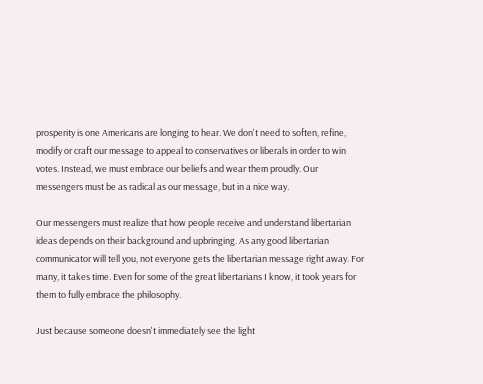prosperity is one Americans are longing to hear. We don't need to soften, refine, modify or craft our message to appeal to conservatives or liberals in order to win votes. Instead, we must embrace our beliefs and wear them proudly. Our messengers must be as radical as our message, but in a nice way.

Our messengers must realize that how people receive and understand libertarian ideas depends on their background and upbringing. As any good libertarian communicator will tell you, not everyone gets the libertarian message right away. For many, it takes time. Even for some of the great libertarians I know, it took years for them to fully embrace the philosophy.

Just because someone doesn't immediately see the light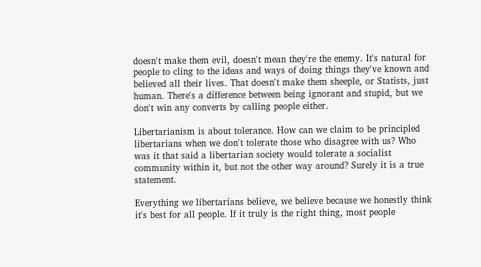doesn't make them evil, doesn't mean they're the enemy. It's natural for people to cling to the ideas and ways of doing things they've known and believed all their lives. That doesn't make them sheeple, or Statists, just human. There's a difference between being ignorant and stupid, but we don't win any converts by calling people either.

Libertarianism is about tolerance. How can we claim to be principled libertarians when we don't tolerate those who disagree with us? Who was it that said a libertarian society would tolerate a socialist community within it, but not the other way around? Surely it is a true statement.

Everything we libertarians believe, we believe because we honestly think it's best for all people. If it truly is the right thing, most people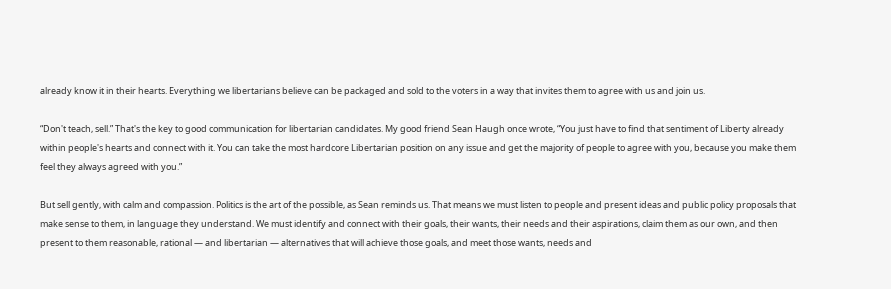already know it in their hearts. Everything we libertarians believe can be packaged and sold to the voters in a way that invites them to agree with us and join us.

“Don't teach, sell.” That's the key to good communication for libertarian candidates. My good friend Sean Haugh once wrote, “You just have to find that sentiment of Liberty already within people's hearts and connect with it. You can take the most hardcore Libertarian position on any issue and get the majority of people to agree with you, because you make them feel they always agreed with you.”

But sell gently, with calm and compassion. Politics is the art of the possible, as Sean reminds us. That means we must listen to people and present ideas and public policy proposals that make sense to them, in language they understand. We must identify and connect with their goals, their wants, their needs and their aspirations, claim them as our own, and then present to them reasonable, rational — and libertarian — alternatives that will achieve those goals, and meet those wants, needs and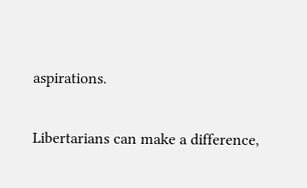aspirations.

Libertarians can make a difference,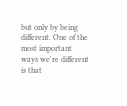but only by being different. One of the most important ways we're different is that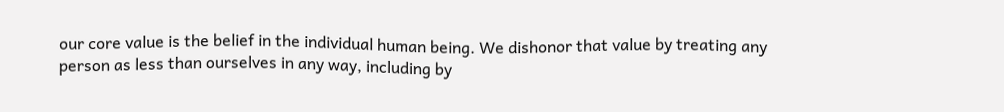our core value is the belief in the individual human being. We dishonor that value by treating any person as less than ourselves in any way, including by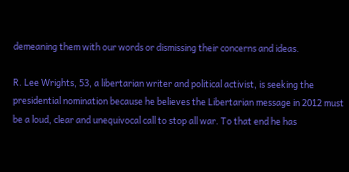demeaning them with our words or dismissing their concerns and ideas.

R. Lee Wrights, 53, a libertarian writer and political activist, is seeking the presidential nomination because he believes the Libertarian message in 2012 must be a loud, clear and unequivocal call to stop all war. To that end he has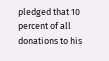pledged that 10 percent of all donations to his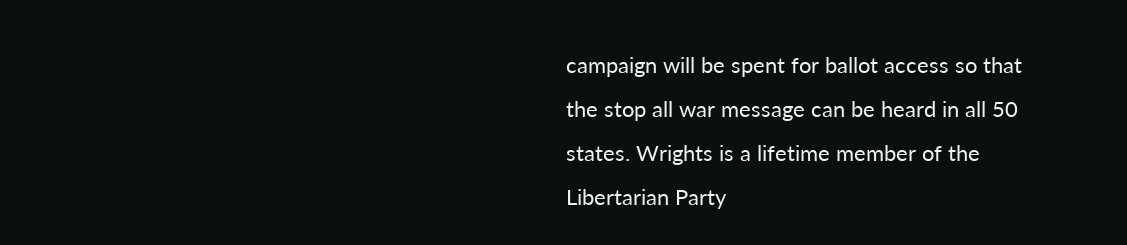campaign will be spent for ballot access so that the stop all war message can be heard in all 50 states. Wrights is a lifetime member of the Libertarian Party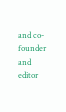and co-founder and editor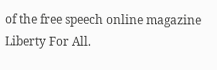of the free speech online magazine Liberty For All.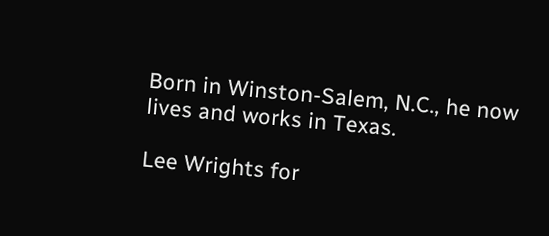Born in Winston-Salem, N.C., he now lives and works in Texas.

Lee Wrights for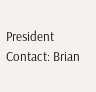President
Contact: Brian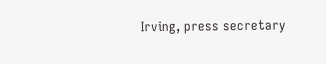Irving, press secretary